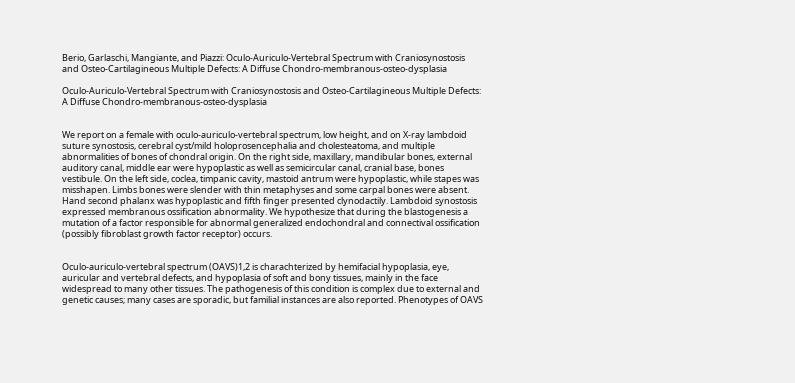Berio, Garlaschi, Mangiante, and Piazzi: Oculo-Auriculo-Vertebral Spectrum with Craniosynostosis and Osteo-Cartilagineous Multiple Defects: A Diffuse Chondro-membranous-osteo-dysplasia

Oculo-Auriculo-Vertebral Spectrum with Craniosynostosis and Osteo-Cartilagineous Multiple Defects: A Diffuse Chondro-membranous-osteo-dysplasia


We report on a female with oculo-auriculo-vertebral spectrum, low height, and on X-ray lambdoid suture synostosis, cerebral cyst/mild holoprosencephalia and cholesteatoma, and multiple abnormalities of bones of chondral origin. On the right side, maxillary, mandibular bones, external auditory canal, middle ear were hypoplastic as well as semicircular canal, cranial base, bones vestibule. On the left side, coclea, timpanic cavity, mastoid antrum were hypoplastic, while stapes was misshapen. Limbs bones were slender with thin metaphyses and some carpal bones were absent. Hand second phalanx was hypoplastic and fifth finger presented clynodactily. Lambdoid synostosis expressed membranous ossification abnormality. We hypothesize that during the blastogenesis a mutation of a factor responsible for abnormal generalized endochondral and connectival ossification (possibly fibroblast growth factor receptor) occurs.


Oculo-auriculo-vertebral spectrum (OAVS)1,2 is charachterized by hemifacial hypoplasia, eye, auricular and vertebral defects, and hypoplasia of soft and bony tissues, mainly in the face widespread to many other tissues. The pathogenesis of this condition is complex due to external and genetic causes; many cases are sporadic, but familial instances are also reported. Phenotypes of OAVS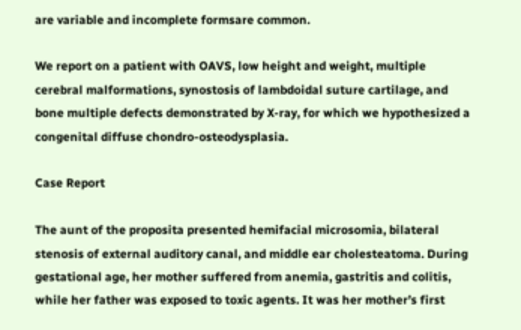are variable and incomplete formsare common.

We report on a patient with OAVS, low height and weight, multiple cerebral malformations, synostosis of lambdoidal suture cartilage, and bone multiple defects demonstrated by X-ray, for which we hypothesized a congenital diffuse chondro-osteodysplasia.

Case Report

The aunt of the proposita presented hemifacial microsomia, bilateral stenosis of external auditory canal, and middle ear cholesteatoma. During gestational age, her mother suffered from anemia, gastritis and colitis, while her father was exposed to toxic agents. It was her mother’s first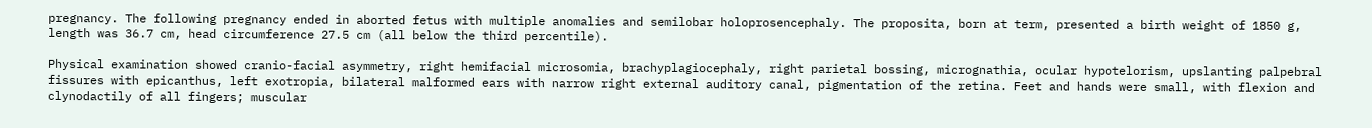pregnancy. The following pregnancy ended in aborted fetus with multiple anomalies and semilobar holoprosencephaly. The proposita, born at term, presented a birth weight of 1850 g, length was 36.7 cm, head circumference 27.5 cm (all below the third percentile).

Physical examination showed cranio-facial asymmetry, right hemifacial microsomia, brachyplagiocephaly, right parietal bossing, micrognathia, ocular hypotelorism, upslanting palpebral fissures with epicanthus, left exotropia, bilateral malformed ears with narrow right external auditory canal, pigmentation of the retina. Feet and hands were small, with flexion and clynodactily of all fingers; muscular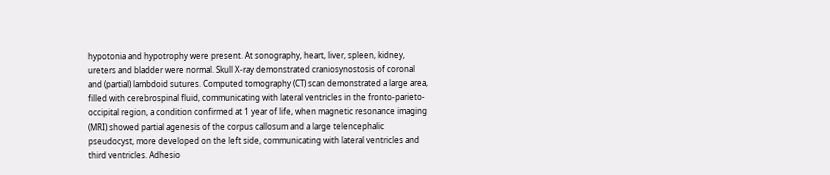hypotonia and hypotrophy were present. At sonography, heart, liver, spleen, kidney, ureters and bladder were normal. Skull X-ray demonstrated craniosynostosis of coronal and (partial) lambdoid sutures. Computed tomography (CT) scan demonstrated a large area, filled with cerebrospinal fluid, communicating with lateral ventricles in the fronto-parieto-occipital region, a condition confirmed at 1 year of life, when magnetic resonance imaging (MRI) showed partial agenesis of the corpus callosum and a large telencephalic pseudocyst, more developed on the left side, communicating with lateral ventricles and third ventricles. Adhesio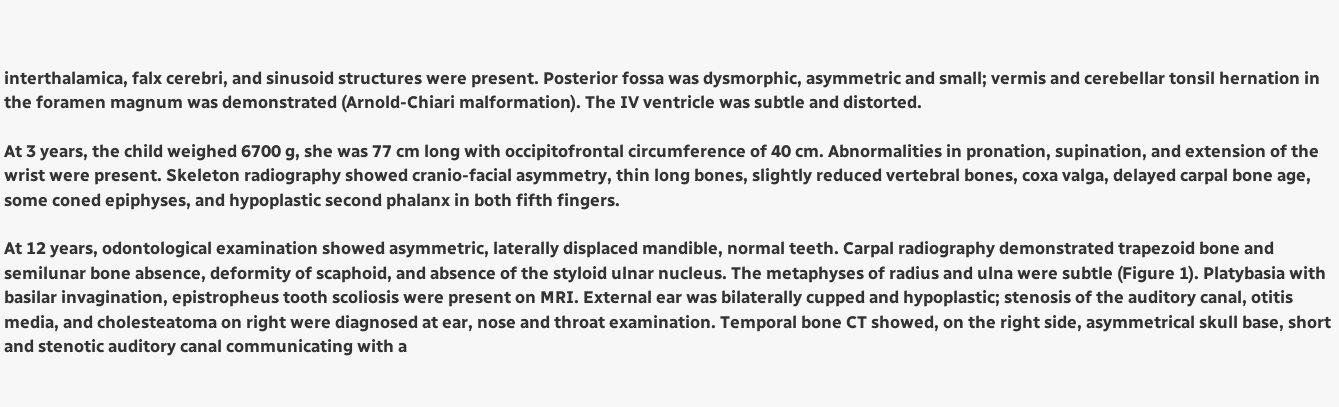interthalamica, falx cerebri, and sinusoid structures were present. Posterior fossa was dysmorphic, asymmetric and small; vermis and cerebellar tonsil hernation in the foramen magnum was demonstrated (Arnold-Chiari malformation). The IV ventricle was subtle and distorted.

At 3 years, the child weighed 6700 g, she was 77 cm long with occipitofrontal circumference of 40 cm. Abnormalities in pronation, supination, and extension of the wrist were present. Skeleton radiography showed cranio-facial asymmetry, thin long bones, slightly reduced vertebral bones, coxa valga, delayed carpal bone age, some coned epiphyses, and hypoplastic second phalanx in both fifth fingers.

At 12 years, odontological examination showed asymmetric, laterally displaced mandible, normal teeth. Carpal radiography demonstrated trapezoid bone and semilunar bone absence, deformity of scaphoid, and absence of the styloid ulnar nucleus. The metaphyses of radius and ulna were subtle (Figure 1). Platybasia with basilar invagination, epistropheus tooth scoliosis were present on MRI. External ear was bilaterally cupped and hypoplastic; stenosis of the auditory canal, otitis media, and cholesteatoma on right were diagnosed at ear, nose and throat examination. Temporal bone CT showed, on the right side, asymmetrical skull base, short and stenotic auditory canal communicating with a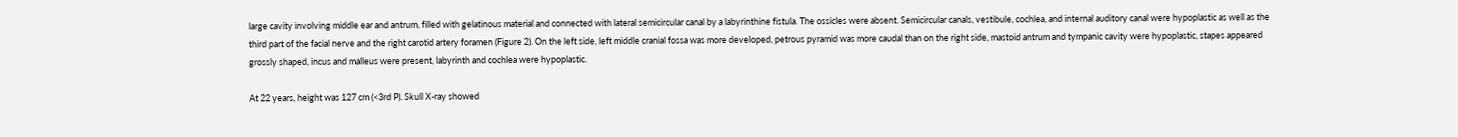large cavity involving middle ear and antrum, filled with gelatinous material and connected with lateral semicircular canal by a labyrinthine fistula. The ossicles were absent. Semicircular canals, vestibule, cochlea, and internal auditory canal were hypoplastic as well as the third part of the facial nerve and the right carotid artery foramen (Figure 2). On the left side, left middle cranial fossa was more developed, petrous pyramid was more caudal than on the right side, mastoid antrum and tympanic cavity were hypoplastic, stapes appeared grossly shaped, incus and malleus were present, labyrinth and cochlea were hypoplastic.

At 22 years, height was 127 cm (<3rd P). Skull X-ray showed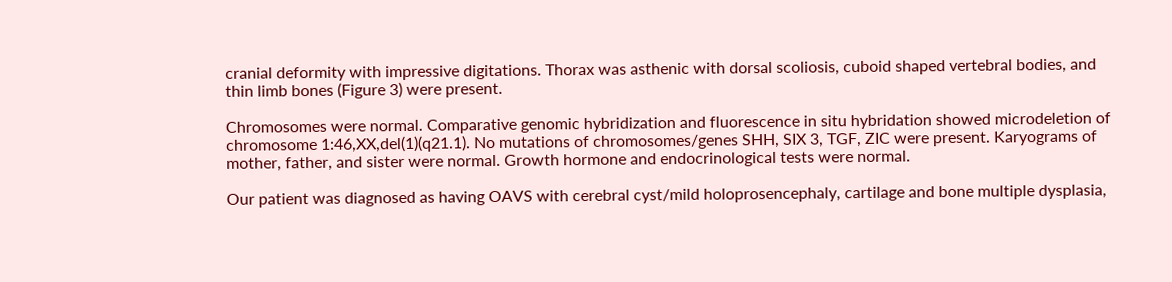cranial deformity with impressive digitations. Thorax was asthenic with dorsal scoliosis, cuboid shaped vertebral bodies, and thin limb bones (Figure 3) were present.

Chromosomes were normal. Comparative genomic hybridization and fluorescence in situ hybridation showed microdeletion of chromosome 1:46,XX,del(1)(q21.1). No mutations of chromosomes/genes SHH, SIX 3, TGF, ZIC were present. Karyograms of mother, father, and sister were normal. Growth hormone and endocrinological tests were normal.

Our patient was diagnosed as having OAVS with cerebral cyst/mild holoprosencephaly, cartilage and bone multiple dysplasia,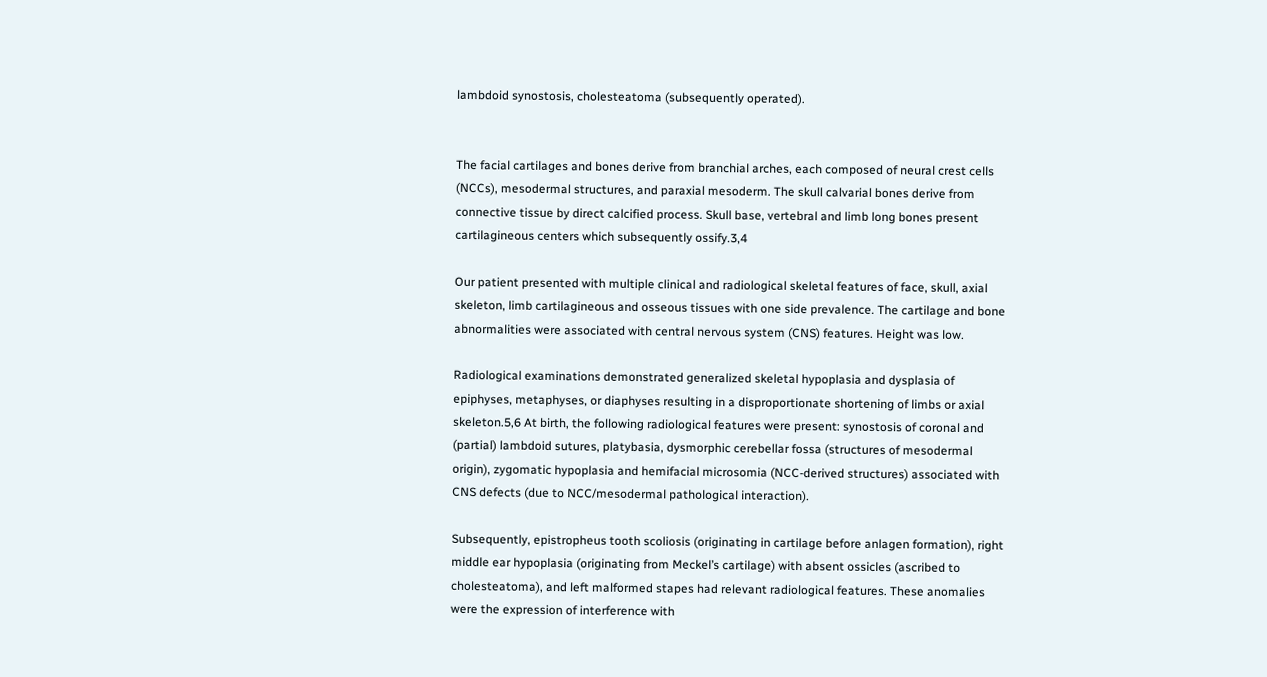lambdoid synostosis, cholesteatoma (subsequently operated).


The facial cartilages and bones derive from branchial arches, each composed of neural crest cells (NCCs), mesodermal structures, and paraxial mesoderm. The skull calvarial bones derive from connective tissue by direct calcified process. Skull base, vertebral and limb long bones present cartilagineous centers which subsequently ossify.3,4

Our patient presented with multiple clinical and radiological skeletal features of face, skull, axial skeleton, limb cartilagineous and osseous tissues with one side prevalence. The cartilage and bone abnormalities were associated with central nervous system (CNS) features. Height was low.

Radiological examinations demonstrated generalized skeletal hypoplasia and dysplasia of epiphyses, metaphyses, or diaphyses resulting in a disproportionate shortening of limbs or axial skeleton.5,6 At birth, the following radiological features were present: synostosis of coronal and (partial) lambdoid sutures, platybasia, dysmorphic cerebellar fossa (structures of mesodermal origin), zygomatic hypoplasia and hemifacial microsomia (NCC-derived structures) associated with CNS defects (due to NCC/mesodermal pathological interaction).

Subsequently, epistropheus tooth scoliosis (originating in cartilage before anlagen formation), right middle ear hypoplasia (originating from Meckel’s cartilage) with absent ossicles (ascribed to cholesteatoma), and left malformed stapes had relevant radiological features. These anomalies were the expression of interference with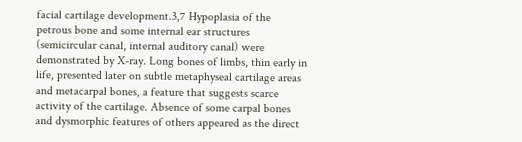facial cartilage development.3,7 Hypoplasia of the petrous bone and some internal ear structures (semicircular canal, internal auditory canal) were demonstrated by X-ray. Long bones of limbs, thin early in life, presented later on subtle metaphyseal cartilage areas and metacarpal bones, a feature that suggests scarce activity of the cartilage. Absence of some carpal bones and dysmorphic features of others appeared as the direct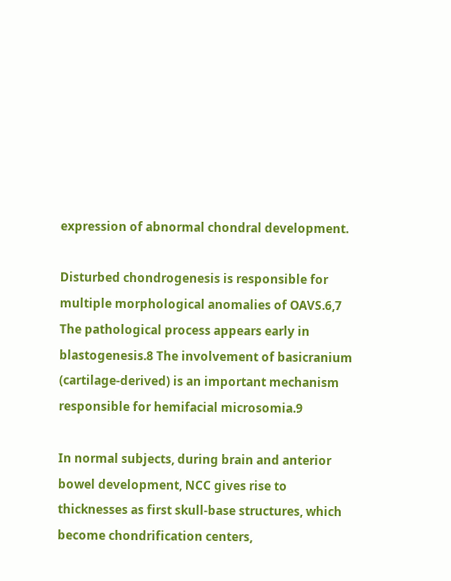expression of abnormal chondral development.

Disturbed chondrogenesis is responsible for multiple morphological anomalies of OAVS.6,7 The pathological process appears early in blastogenesis.8 The involvement of basicranium (cartilage-derived) is an important mechanism responsible for hemifacial microsomia.9

In normal subjects, during brain and anterior bowel development, NCC gives rise to thicknesses as first skull-base structures, which become chondrification centers,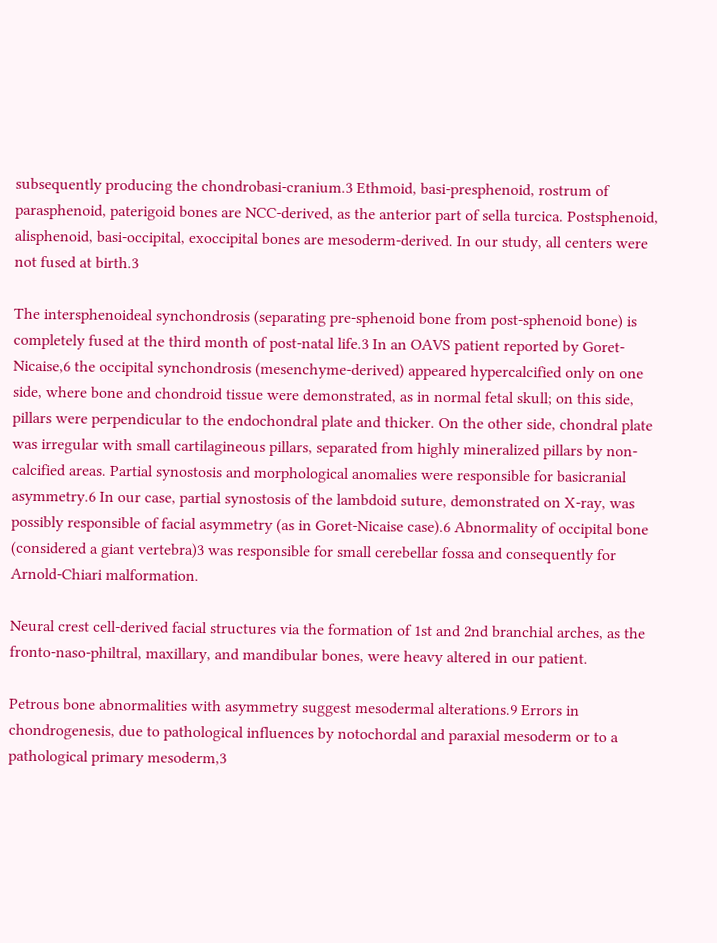subsequently producing the chondrobasi-cranium.3 Ethmoid, basi-presphenoid, rostrum of parasphenoid, paterigoid bones are NCC-derived, as the anterior part of sella turcica. Postsphenoid, alisphenoid, basi-occipital, exoccipital bones are mesoderm-derived. In our study, all centers were not fused at birth.3

The intersphenoideal synchondrosis (separating pre-sphenoid bone from post-sphenoid bone) is completely fused at the third month of post-natal life.3 In an OAVS patient reported by Goret-Nicaise,6 the occipital synchondrosis (mesenchyme-derived) appeared hypercalcified only on one side, where bone and chondroid tissue were demonstrated, as in normal fetal skull; on this side, pillars were perpendicular to the endochondral plate and thicker. On the other side, chondral plate was irregular with small cartilagineous pillars, separated from highly mineralized pillars by non-calcified areas. Partial synostosis and morphological anomalies were responsible for basicranial asymmetry.6 In our case, partial synostosis of the lambdoid suture, demonstrated on X-ray, was possibly responsible of facial asymmetry (as in Goret-Nicaise case).6 Abnormality of occipital bone (considered a giant vertebra)3 was responsible for small cerebellar fossa and consequently for Arnold-Chiari malformation.

Neural crest cell-derived facial structures via the formation of 1st and 2nd branchial arches, as the fronto-naso-philtral, maxillary, and mandibular bones, were heavy altered in our patient.

Petrous bone abnormalities with asymmetry suggest mesodermal alterations.9 Errors in chondrogenesis, due to pathological influences by notochordal and paraxial mesoderm or to a pathological primary mesoderm,3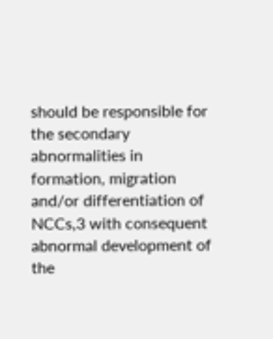should be responsible for the secondary abnormalities in formation, migration and/or differentiation of NCCs,3 with consequent abnormal development of the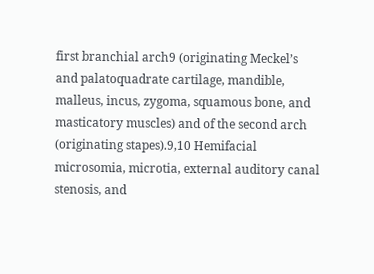first branchial arch9 (originating Meckel’s and palatoquadrate cartilage, mandible, malleus, incus, zygoma, squamous bone, and masticatory muscles) and of the second arch (originating stapes).9,10 Hemifacial microsomia, microtia, external auditory canal stenosis, and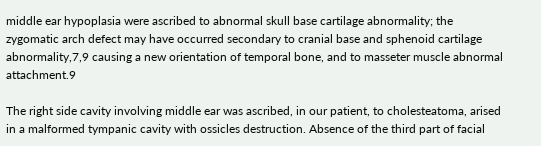middle ear hypoplasia were ascribed to abnormal skull base cartilage abnormality; the zygomatic arch defect may have occurred secondary to cranial base and sphenoid cartilage abnormality,7,9 causing a new orientation of temporal bone, and to masseter muscle abnormal attachment.9

The right side cavity involving middle ear was ascribed, in our patient, to cholesteatoma, arised in a malformed tympanic cavity with ossicles destruction. Absence of the third part of facial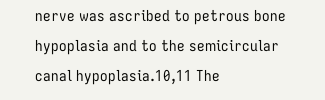nerve was ascribed to petrous bone hypoplasia and to the semicircular canal hypoplasia.10,11 The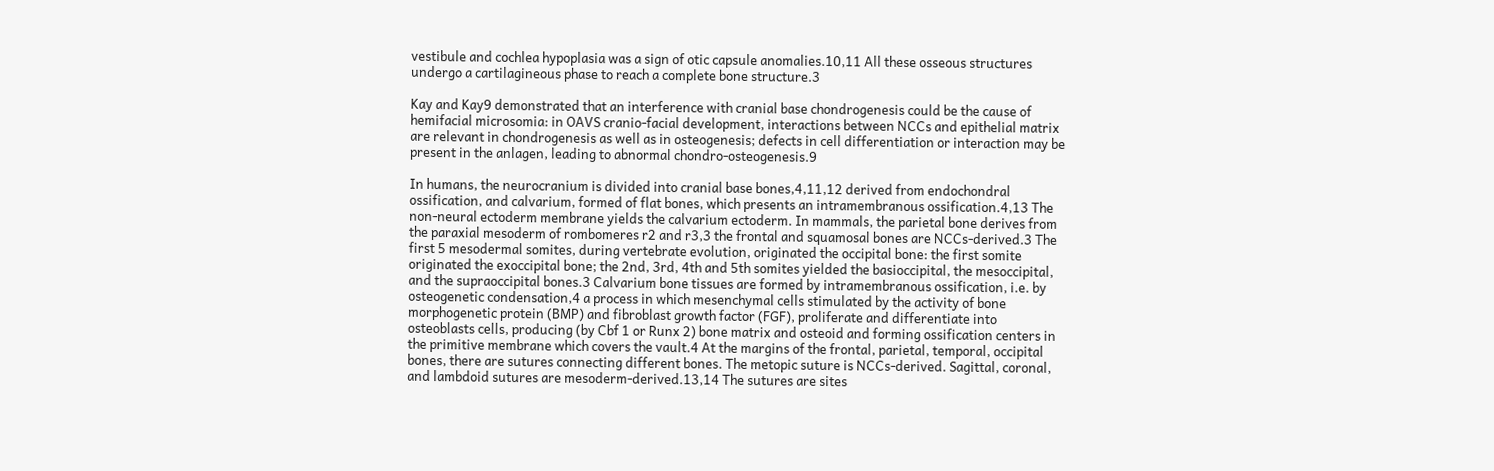vestibule and cochlea hypoplasia was a sign of otic capsule anomalies.10,11 All these osseous structures undergo a cartilagineous phase to reach a complete bone structure.3

Kay and Kay9 demonstrated that an interference with cranial base chondrogenesis could be the cause of hemifacial microsomia: in OAVS cranio-facial development, interactions between NCCs and epithelial matrix are relevant in chondrogenesis as well as in osteogenesis; defects in cell differentiation or interaction may be present in the anlagen, leading to abnormal chondro-osteogenesis.9

In humans, the neurocranium is divided into cranial base bones,4,11,12 derived from endochondral ossification, and calvarium, formed of flat bones, which presents an intramembranous ossification.4,13 The non-neural ectoderm membrane yields the calvarium ectoderm. In mammals, the parietal bone derives from the paraxial mesoderm of rombomeres r2 and r3,3 the frontal and squamosal bones are NCCs-derived.3 The first 5 mesodermal somites, during vertebrate evolution, originated the occipital bone: the first somite originated the exoccipital bone; the 2nd, 3rd, 4th and 5th somites yielded the basioccipital, the mesoccipital, and the supraoccipital bones.3 Calvarium bone tissues are formed by intramembranous ossification, i.e. by osteogenetic condensation,4 a process in which mesenchymal cells stimulated by the activity of bone morphogenetic protein (BMP) and fibroblast growth factor (FGF), proliferate and differentiate into osteoblasts cells, producing (by Cbf 1 or Runx 2) bone matrix and osteoid and forming ossification centers in the primitive membrane which covers the vault.4 At the margins of the frontal, parietal, temporal, occipital bones, there are sutures connecting different bones. The metopic suture is NCCs-derived. Sagittal, coronal, and lambdoid sutures are mesoderm-derived.13,14 The sutures are sites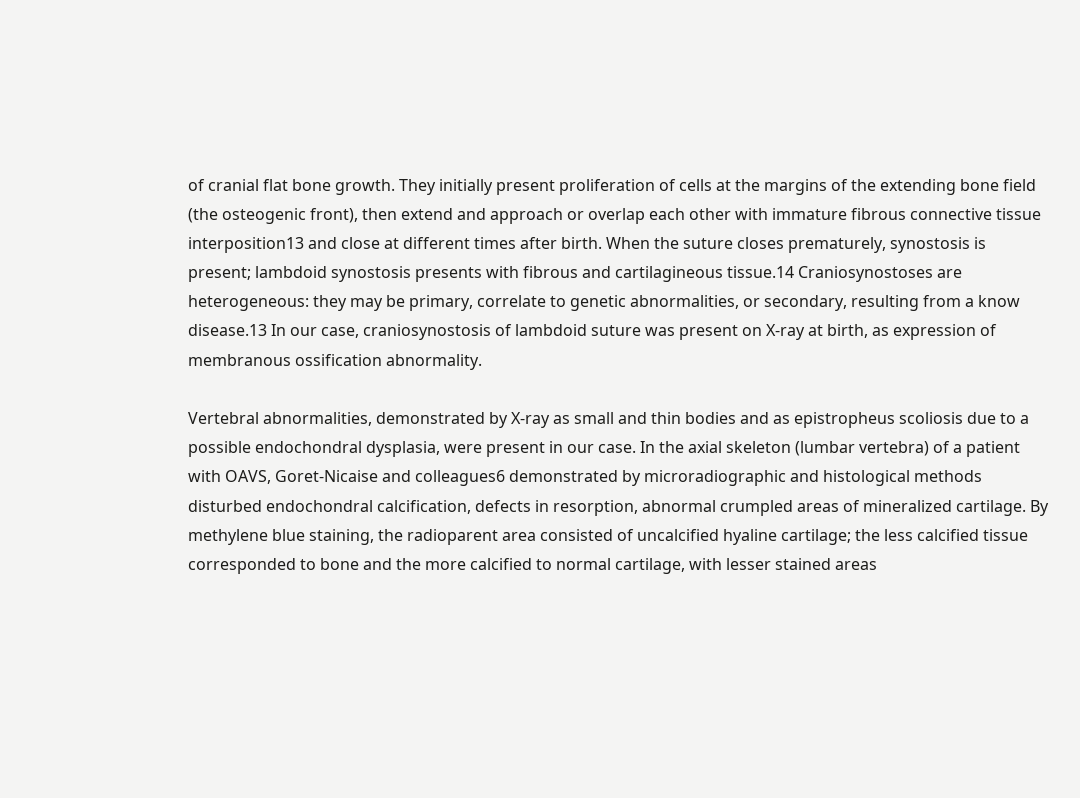of cranial flat bone growth. They initially present proliferation of cells at the margins of the extending bone field (the osteogenic front), then extend and approach or overlap each other with immature fibrous connective tissue interposition13 and close at different times after birth. When the suture closes prematurely, synostosis is present; lambdoid synostosis presents with fibrous and cartilagineous tissue.14 Craniosynostoses are heterogeneous: they may be primary, correlate to genetic abnormalities, or secondary, resulting from a know disease.13 In our case, craniosynostosis of lambdoid suture was present on X-ray at birth, as expression of membranous ossification abnormality.

Vertebral abnormalities, demonstrated by X-ray as small and thin bodies and as epistropheus scoliosis due to a possible endochondral dysplasia, were present in our case. In the axial skeleton (lumbar vertebra) of a patient with OAVS, Goret-Nicaise and colleagues6 demonstrated by microradiographic and histological methods disturbed endochondral calcification, defects in resorption, abnormal crumpled areas of mineralized cartilage. By methylene blue staining, the radioparent area consisted of uncalcified hyaline cartilage; the less calcified tissue corresponded to bone and the more calcified to normal cartilage, with lesser stained areas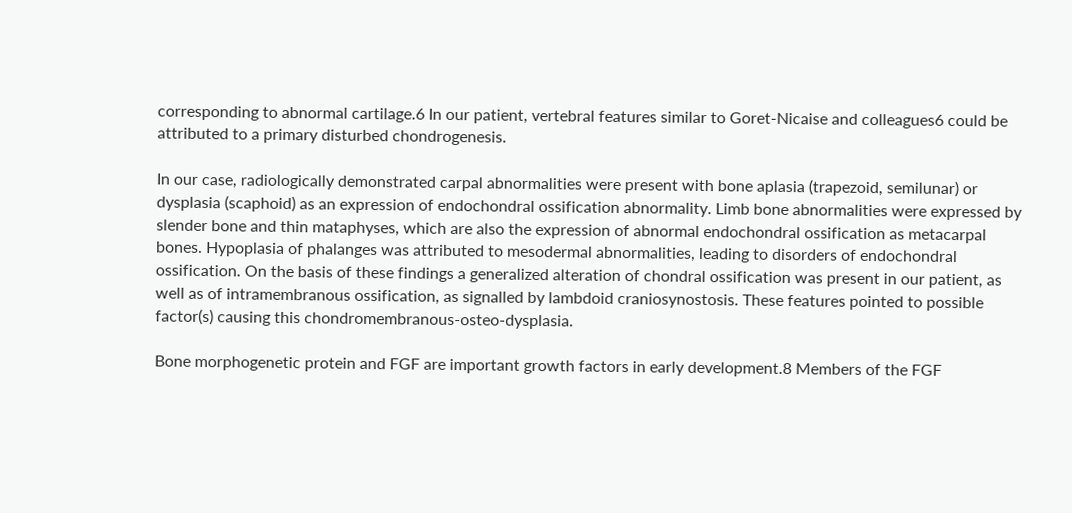corresponding to abnormal cartilage.6 In our patient, vertebral features similar to Goret-Nicaise and colleagues6 could be attributed to a primary disturbed chondrogenesis.

In our case, radiologically demonstrated carpal abnormalities were present with bone aplasia (trapezoid, semilunar) or dysplasia (scaphoid) as an expression of endochondral ossification abnormality. Limb bone abnormalities were expressed by slender bone and thin mataphyses, which are also the expression of abnormal endochondral ossification as metacarpal bones. Hypoplasia of phalanges was attributed to mesodermal abnormalities, leading to disorders of endochondral ossification. On the basis of these findings a generalized alteration of chondral ossification was present in our patient, as well as of intramembranous ossification, as signalled by lambdoid craniosynostosis. These features pointed to possible factor(s) causing this chondromembranous-osteo-dysplasia.

Bone morphogenetic protein and FGF are important growth factors in early development.8 Members of the FGF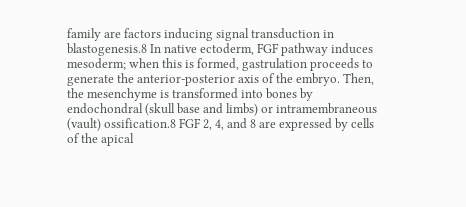family are factors inducing signal transduction in blastogenesis.8 In native ectoderm, FGF pathway induces mesoderm; when this is formed, gastrulation proceeds to generate the anterior-posterior axis of the embryo. Then, the mesenchyme is transformed into bones by endochondral (skull base and limbs) or intramembraneous (vault) ossification.8 FGF 2, 4, and 8 are expressed by cells of the apical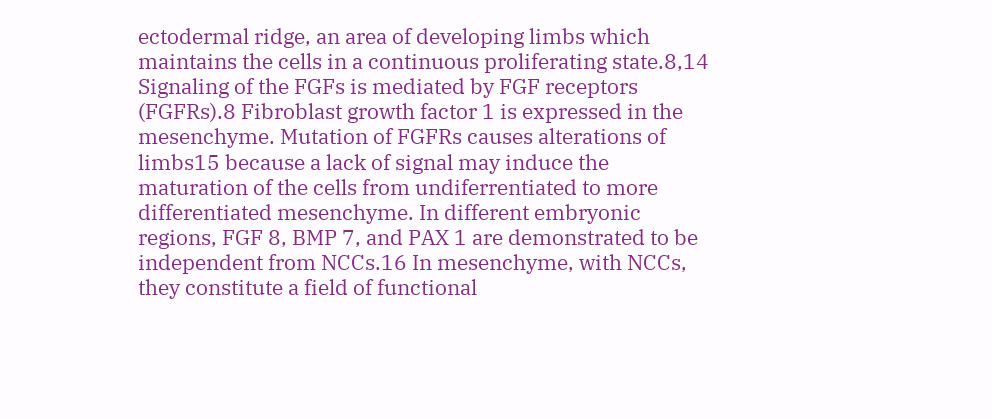ectodermal ridge, an area of developing limbs which maintains the cells in a continuous proliferating state.8,14 Signaling of the FGFs is mediated by FGF receptors (FGFRs).8 Fibroblast growth factor 1 is expressed in the mesenchyme. Mutation of FGFRs causes alterations of limbs15 because a lack of signal may induce the maturation of the cells from undiferrentiated to more differentiated mesenchyme. In different embryonic regions, FGF 8, BMP 7, and PAX 1 are demonstrated to be independent from NCCs.16 In mesenchyme, with NCCs, they constitute a field of functional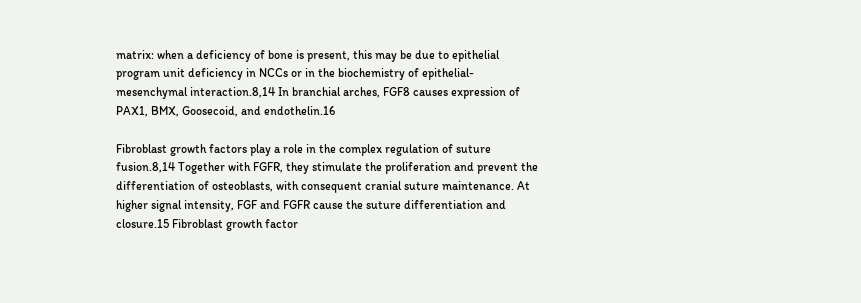matrix: when a deficiency of bone is present, this may be due to epithelial program unit deficiency in NCCs or in the biochemistry of epithelial-mesenchymal interaction.8,14 In branchial arches, FGF8 causes expression of PAX1, BMX, Goosecoid, and endothelin.16

Fibroblast growth factors play a role in the complex regulation of suture fusion.8,14 Together with FGFR, they stimulate the proliferation and prevent the differentiation of osteoblasts, with consequent cranial suture maintenance. At higher signal intensity, FGF and FGFR cause the suture differentiation and closure.15 Fibroblast growth factor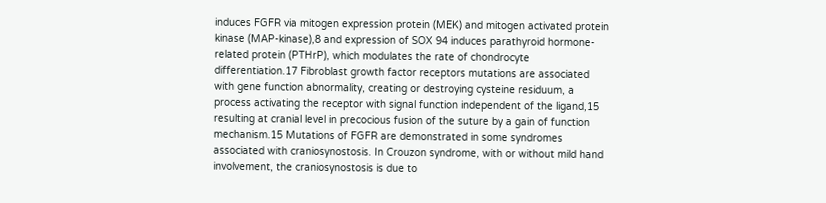induces FGFR via mitogen expression protein (MEK) and mitogen activated protein kinase (MAP-kinase),8 and expression of SOX 94 induces parathyroid hormone-related protein (PTHrP), which modulates the rate of chondrocyte differentiation.17 Fibroblast growth factor receptors mutations are associated with gene function abnormality, creating or destroying cysteine residuum, a process activating the receptor with signal function independent of the ligand,15 resulting at cranial level in precocious fusion of the suture by a gain of function mechanism.15 Mutations of FGFR are demonstrated in some syndromes associated with craniosynostosis. In Crouzon syndrome, with or without mild hand involvement, the craniosynostosis is due to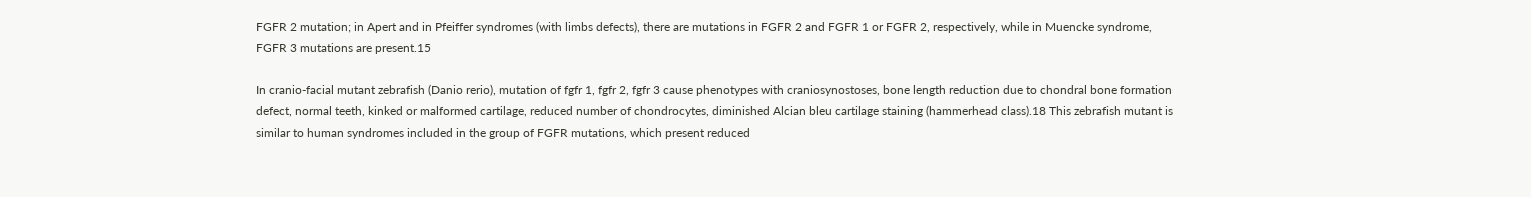FGFR 2 mutation; in Apert and in Pfeiffer syndromes (with limbs defects), there are mutations in FGFR 2 and FGFR 1 or FGFR 2, respectively, while in Muencke syndrome, FGFR 3 mutations are present.15

In cranio-facial mutant zebrafish (Danio rerio), mutation of fgfr 1, fgfr 2, fgfr 3 cause phenotypes with craniosynostoses, bone length reduction due to chondral bone formation defect, normal teeth, kinked or malformed cartilage, reduced number of chondrocytes, diminished Alcian bleu cartilage staining (hammerhead class).18 This zebrafish mutant is similar to human syndromes included in the group of FGFR mutations, which present reduced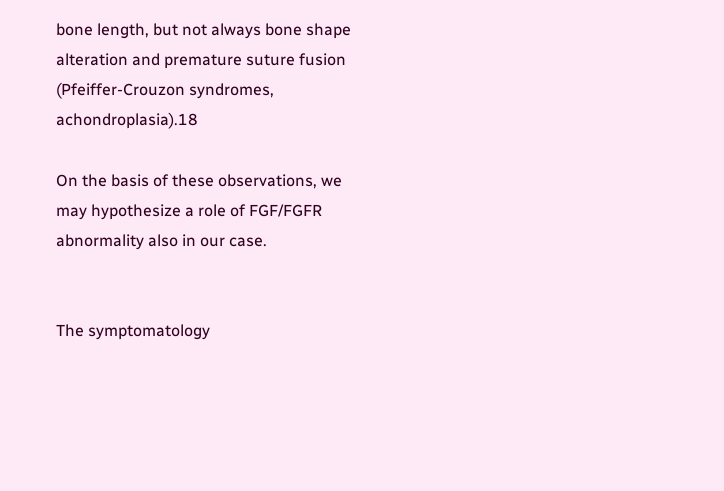bone length, but not always bone shape alteration and premature suture fusion (Pfeiffer-Crouzon syndromes, achondroplasia).18

On the basis of these observations, we may hypothesize a role of FGF/FGFR abnormality also in our case.


The symptomatology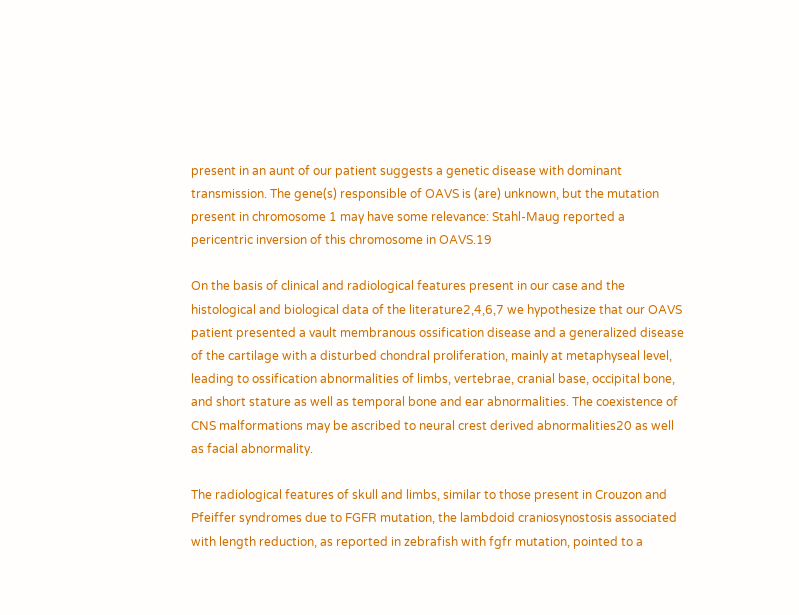present in an aunt of our patient suggests a genetic disease with dominant transmission. The gene(s) responsible of OAVS is (are) unknown, but the mutation present in chromosome 1 may have some relevance: Stahl-Maug reported a pericentric inversion of this chromosome in OAVS.19

On the basis of clinical and radiological features present in our case and the histological and biological data of the literature2,4,6,7 we hypothesize that our OAVS patient presented a vault membranous ossification disease and a generalized disease of the cartilage with a disturbed chondral proliferation, mainly at metaphyseal level, leading to ossification abnormalities of limbs, vertebrae, cranial base, occipital bone, and short stature as well as temporal bone and ear abnormalities. The coexistence of CNS malformations may be ascribed to neural crest derived abnormalities20 as well as facial abnormality.

The radiological features of skull and limbs, similar to those present in Crouzon and Pfeiffer syndromes due to FGFR mutation, the lambdoid craniosynostosis associated with length reduction, as reported in zebrafish with fgfr mutation, pointed to a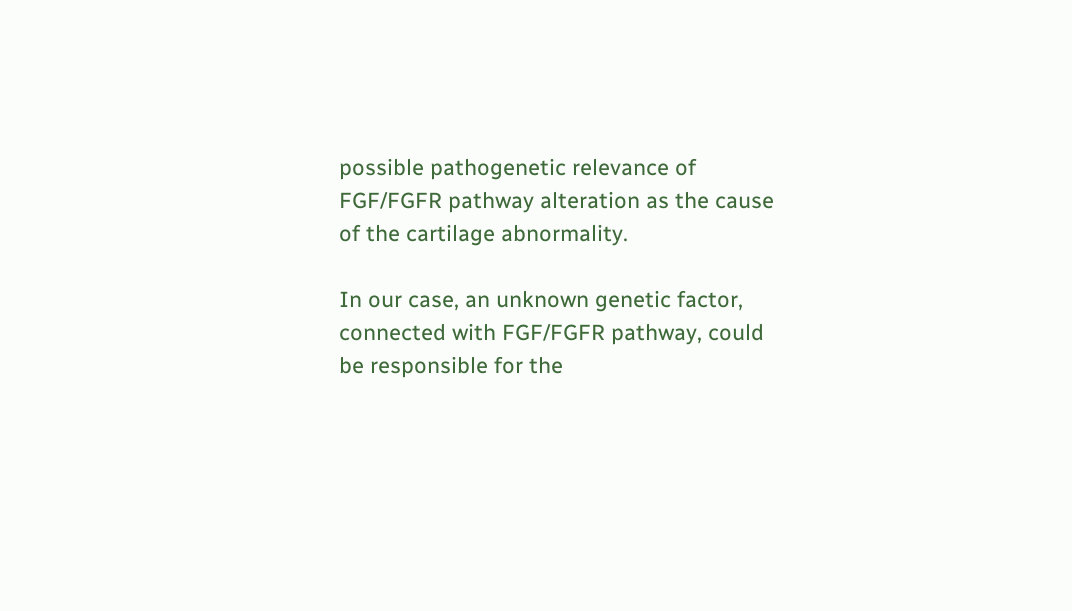possible pathogenetic relevance of FGF/FGFR pathway alteration as the cause of the cartilage abnormality.

In our case, an unknown genetic factor, connected with FGF/FGFR pathway, could be responsible for the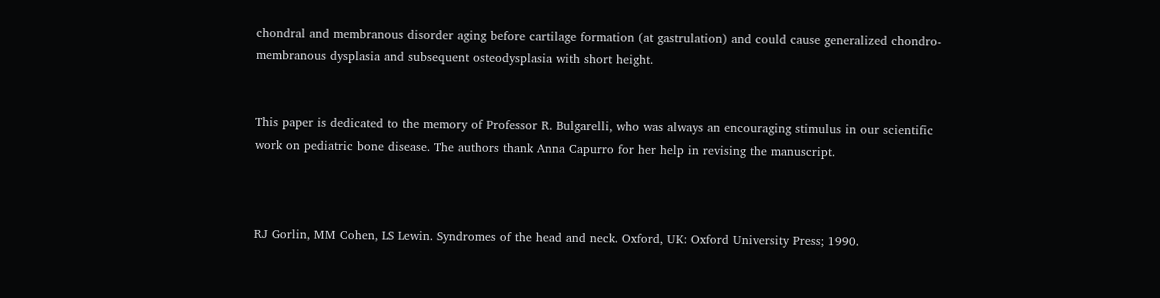chondral and membranous disorder aging before cartilage formation (at gastrulation) and could cause generalized chondro-membranous dysplasia and subsequent osteodysplasia with short height.


This paper is dedicated to the memory of Professor R. Bulgarelli, who was always an encouraging stimulus in our scientific work on pediatric bone disease. The authors thank Anna Capurro for her help in revising the manuscript.



RJ Gorlin, MM Cohen, LS Lewin. Syndromes of the head and neck. Oxford, UK: Oxford University Press; 1990.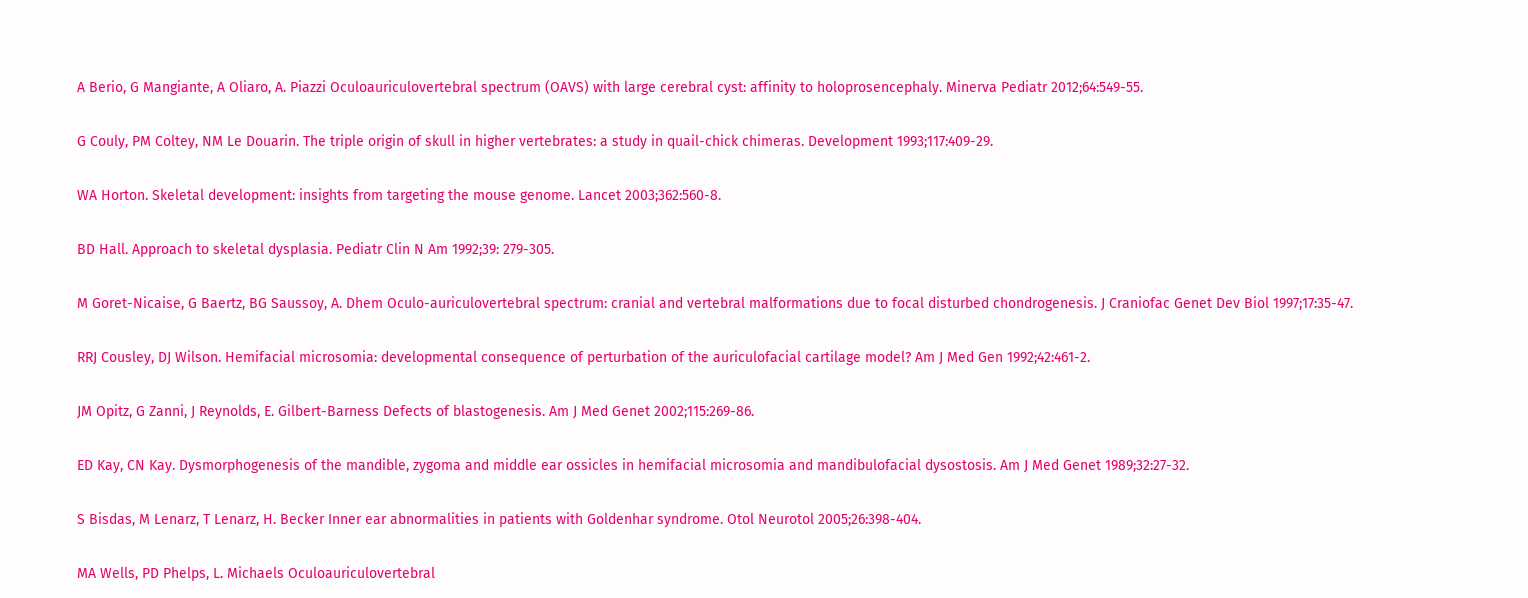A Berio, G Mangiante, A Oliaro, A. Piazzi Oculoauriculovertebral spectrum (OAVS) with large cerebral cyst: affinity to holoprosencephaly. Minerva Pediatr 2012;64:549-55.


G Couly, PM Coltey, NM Le Douarin. The triple origin of skull in higher vertebrates: a study in quail-chick chimeras. Development 1993;117:409-29.


WA Horton. Skeletal development: insights from targeting the mouse genome. Lancet 2003;362:560-8.


BD Hall. Approach to skeletal dysplasia. Pediatr Clin N Am 1992;39: 279-305.


M Goret-Nicaise, G Baertz, BG Saussoy, A. Dhem Oculo-auriculovertebral spectrum: cranial and vertebral malformations due to focal disturbed chondrogenesis. J Craniofac Genet Dev Biol 1997;17:35-47.


RRJ Cousley, DJ Wilson. Hemifacial microsomia: developmental consequence of perturbation of the auriculofacial cartilage model? Am J Med Gen 1992;42:461-2.


JM Opitz, G Zanni, J Reynolds, E. Gilbert-Barness Defects of blastogenesis. Am J Med Genet 2002;115:269-86.


ED Kay, CN Kay. Dysmorphogenesis of the mandible, zygoma and middle ear ossicles in hemifacial microsomia and mandibulofacial dysostosis. Am J Med Genet 1989;32:27-32.


S Bisdas, M Lenarz, T Lenarz, H. Becker Inner ear abnormalities in patients with Goldenhar syndrome. Otol Neurotol 2005;26:398-404.


MA Wells, PD Phelps, L. Michaels Oculoauriculovertebral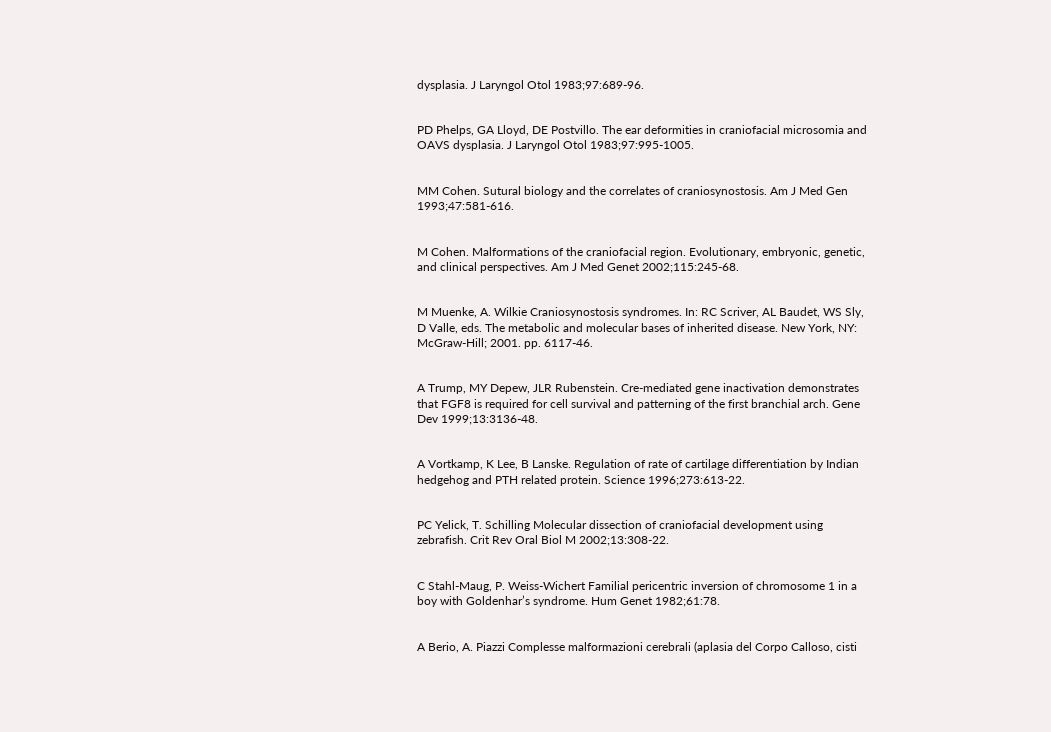dysplasia. J Laryngol Otol 1983;97:689-96.


PD Phelps, GA Lloyd, DE Postvillo. The ear deformities in craniofacial microsomia and OAVS dysplasia. J Laryngol Otol 1983;97:995-1005.


MM Cohen. Sutural biology and the correlates of craniosynostosis. Am J Med Gen 1993;47:581-616.


M Cohen. Malformations of the craniofacial region. Evolutionary, embryonic, genetic, and clinical perspectives. Am J Med Genet 2002;115:245-68.


M Muenke, A. Wilkie Craniosynostosis syndromes. In: RC Scriver, AL Baudet, WS Sly, D Valle, eds. The metabolic and molecular bases of inherited disease. New York, NY: McGraw-Hill; 2001. pp. 6117-46.


A Trump, MY Depew, JLR Rubenstein. Cre-mediated gene inactivation demonstrates that FGF8 is required for cell survival and patterning of the first branchial arch. Gene Dev 1999;13:3136-48.


A Vortkamp, K Lee, B Lanske. Regulation of rate of cartilage differentiation by Indian hedgehog and PTH related protein. Science 1996;273:613-22.


PC Yelick, T. Schilling Molecular dissection of craniofacial development using zebrafish. Crit Rev Oral Biol M 2002;13:308-22.


C Stahl-Maug, P. Weiss-Wichert Familial pericentric inversion of chromosome 1 in a boy with Goldenhar’s syndrome. Hum Genet 1982;61:78.


A Berio, A. Piazzi Complesse malformazioni cerebrali (aplasia del Corpo Calloso, cisti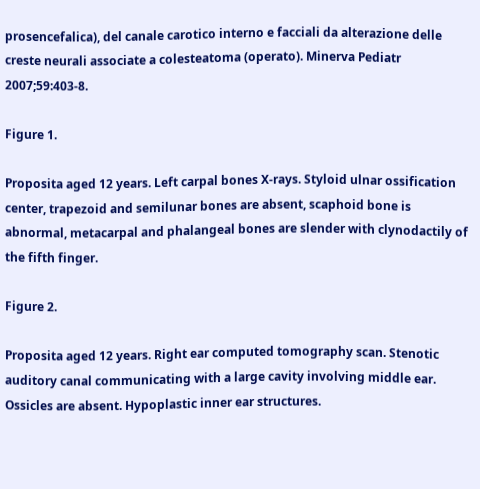prosencefalica), del canale carotico interno e facciali da alterazione delle creste neurali associate a colesteatoma (operato). Minerva Pediatr 2007;59:403-8.

Figure 1.

Proposita aged 12 years. Left carpal bones X-rays. Styloid ulnar ossification center, trapezoid and semilunar bones are absent, scaphoid bone is abnormal, metacarpal and phalangeal bones are slender with clynodactily of the fifth finger.

Figure 2.

Proposita aged 12 years. Right ear computed tomography scan. Stenotic auditory canal communicating with a large cavity involving middle ear. Ossicles are absent. Hypoplastic inner ear structures.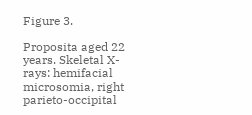Figure 3.

Proposita aged 22 years. Skeletal X-rays: hemifacial microsomia, right parieto-occipital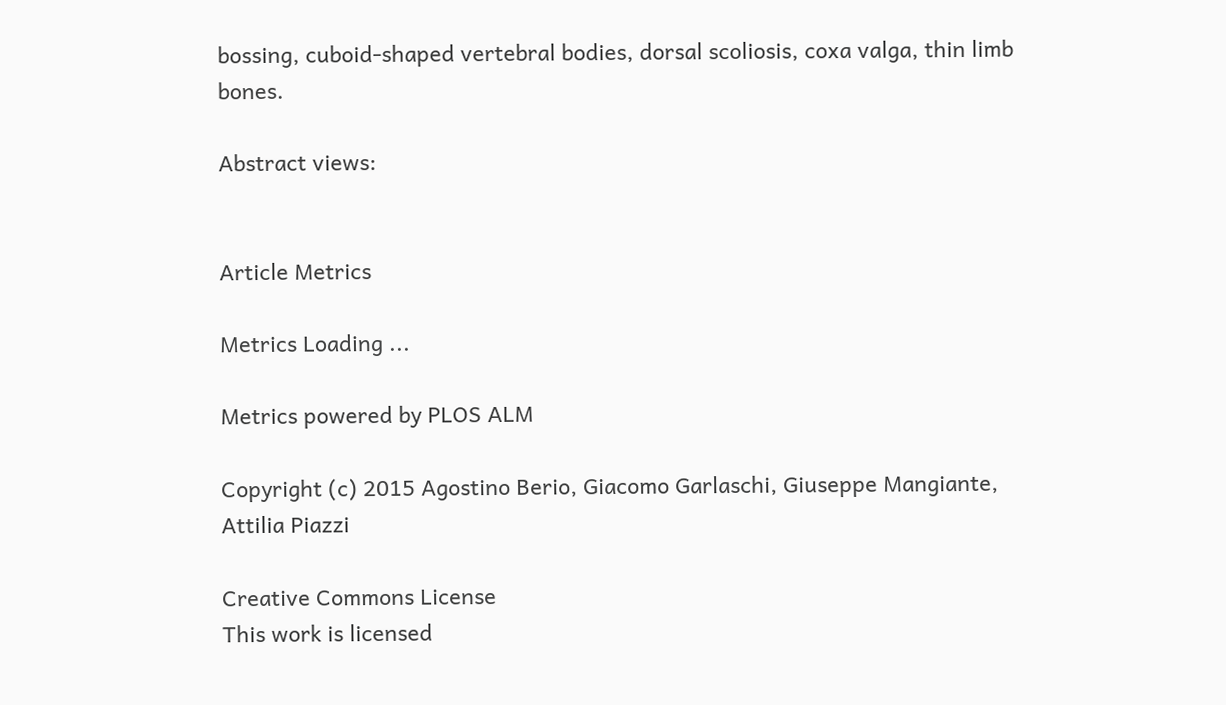bossing, cuboid-shaped vertebral bodies, dorsal scoliosis, coxa valga, thin limb bones.

Abstract views:


Article Metrics

Metrics Loading ...

Metrics powered by PLOS ALM

Copyright (c) 2015 Agostino Berio, Giacomo Garlaschi, Giuseppe Mangiante, Attilia Piazzi

Creative Commons License
This work is licensed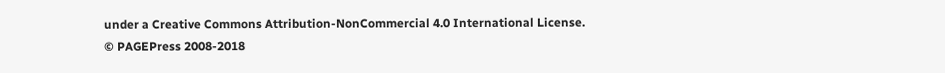under a Creative Commons Attribution-NonCommercial 4.0 International License.
© PAGEPress 2008-2018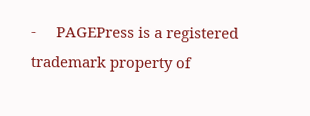-     PAGEPress is a registered trademark property of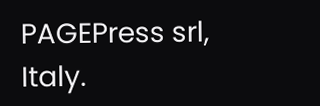PAGEPress srl, Italy.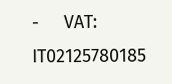-     VAT: IT02125780185